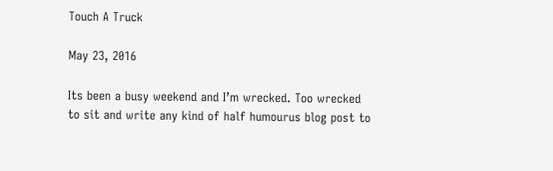Touch A Truck

May 23, 2016

Its been a busy weekend and I’m wrecked. Too wrecked to sit and write any kind of half humourus blog post to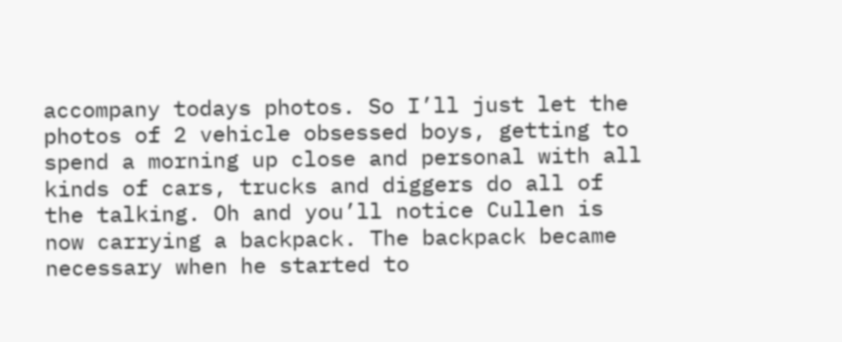accompany todays photos. So I’ll just let the photos of 2 vehicle obsessed boys, getting to spend a morning up close and personal with all kinds of cars, trucks and diggers do all of the talking. Oh and you’ll notice Cullen is now carrying a backpack. The backpack became necessary when he started to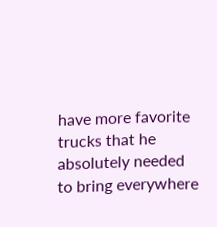have more favorite trucks that he absolutely needed to bring everywhere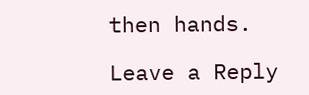then hands.

Leave a Reply